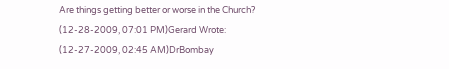Are things getting better or worse in the Church?
(12-28-2009, 07:01 PM)Gerard Wrote:
(12-27-2009, 02:45 AM)DrBombay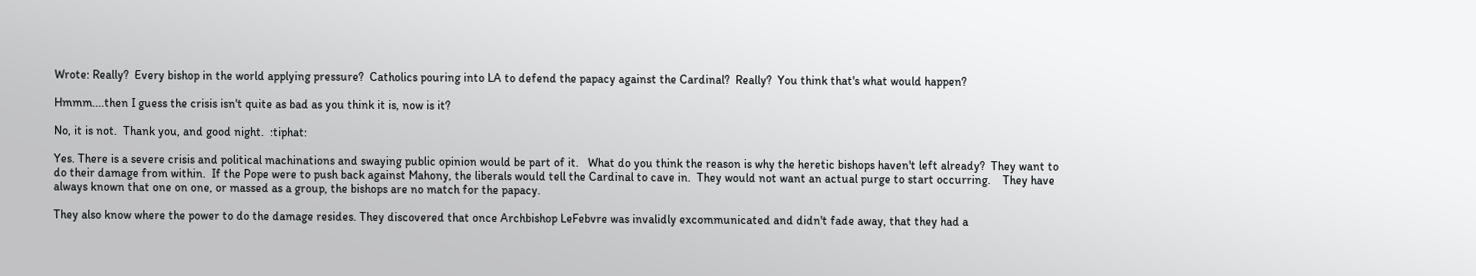Wrote: Really?  Every bishop in the world applying pressure?  Catholics pouring into LA to defend the papacy against the Cardinal?  Really?  You think that's what would happen?

Hmmm....then I guess the crisis isn't quite as bad as you think it is, now is it?

No, it is not.  Thank you, and good night.  :tiphat:

Yes. There is a severe crisis and political machinations and swaying public opinion would be part of it.   What do you think the reason is why the heretic bishops haven't left already?  They want to do their damage from within.  If the Pope were to push back against Mahony, the liberals would tell the Cardinal to cave in.  They would not want an actual purge to start occurring.    They have always known that one on one, or massed as a group, the bishops are no match for the papacy.

They also know where the power to do the damage resides. They discovered that once Archbishop LeFebvre was invalidly excommunicated and didn't fade away, that they had a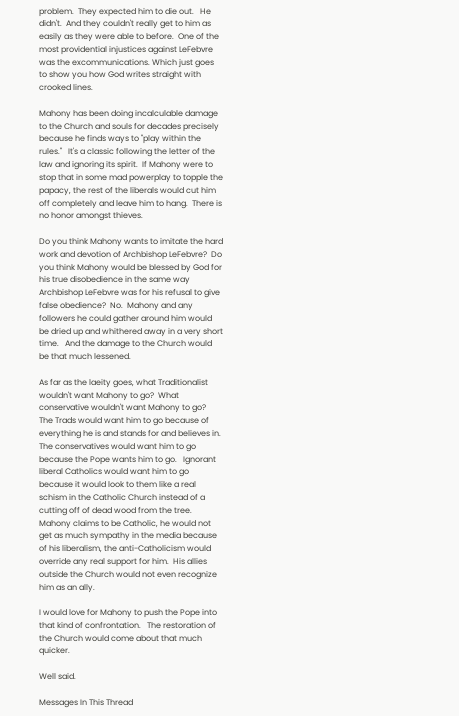problem.  They expected him to die out.   He didn't.  And they couldn't really get to him as easily as they were able to before.  One of the most providential injustices against LeFebvre was the excommunications. Which just goes to show you how God writes straight with crooked lines.

Mahony has been doing incalculable damage to the Church and souls for decades precisely because he finds ways to "play within the rules."   It's a classic following the letter of the law and ignoring its spirit.  If Mahony were to stop that in some mad powerplay to topple the papacy, the rest of the liberals would cut him off completely and leave him to hang.  There is no honor amongst thieves.

Do you think Mahony wants to imitate the hard work and devotion of Archbishop LeFebvre?  Do you think Mahony would be blessed by God for his true disobedience in the same way Archbishop LeFebvre was for his refusal to give false obedience?  No.  Mahony and any followers he could gather around him would be dried up and whithered away in a very short time.   And the damage to the Church would be that much lessened.

As far as the laeity goes, what Traditionalist wouldn't want Mahony to go?  What conservative wouldn't want Mahony to go?  The Trads would want him to go because of everything he is and stands for and believes in.  The conservatives would want him to go because the Pope wants him to go.   Ignorant liberal Catholics would want him to go because it would look to them like a real schism in the Catholic Church instead of a cutting off of dead wood from the tree.  Mahony claims to be Catholic, he would not get as much sympathy in the media because of his liberalism, the anti-Catholicism would override any real support for him.  His allies outside the Church would not even recognize him as an ally.

I would love for Mahony to push the Pope into that kind of confrontation.   The restoration of the Church would come about that much quicker.

Well said.

Messages In This Thread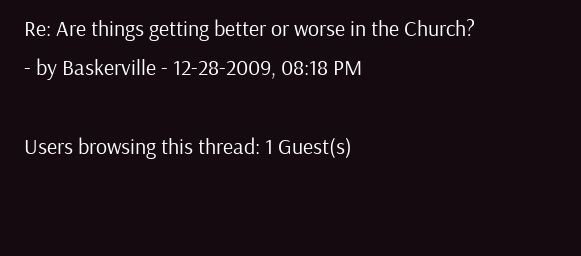Re: Are things getting better or worse in the Church? - by Baskerville - 12-28-2009, 08:18 PM

Users browsing this thread: 1 Guest(s)